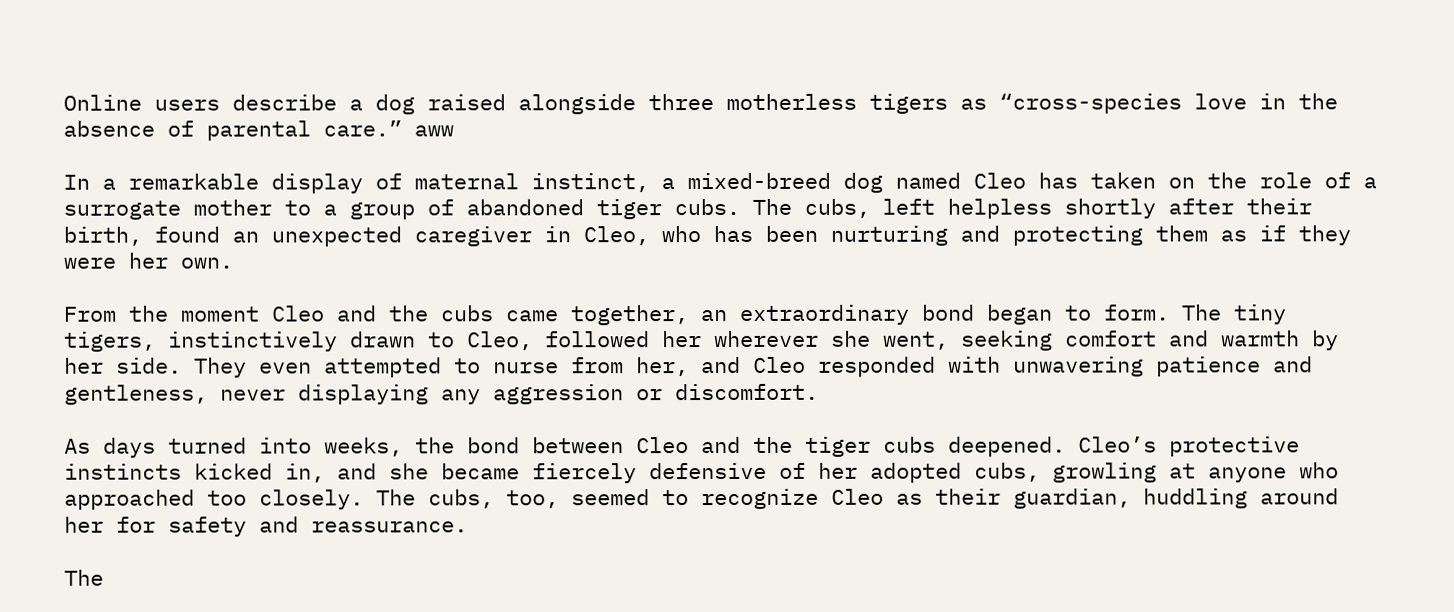Online users describe a dog raised alongside three motherless tigers as “cross-species love in the absence of parental care.” aww

In a remarkable display of maternal instinct, a mixed-breed dog named Cleo has taken on the role of a surrogate mother to a group of abandoned tiger cubs. The cubs, left helpless shortly after their birth, found an unexpected caregiver in Cleo, who has been nurturing and protecting them as if they were her own.

From the moment Cleo and the cubs came together, an extraordinary bond began to form. The tiny tigers, instinctively drawn to Cleo, followed her wherever she went, seeking comfort and warmth by her side. They even attempted to nurse from her, and Cleo responded with unwavering patience and gentleness, never displaying any aggression or discomfort.

As days turned into weeks, the bond between Cleo and the tiger cubs deepened. Cleo’s protective instincts kicked in, and she became fiercely defensive of her adopted cubs, growling at anyone who approached too closely. The cubs, too, seemed to recognize Cleo as their guardian, huddling around her for safety and reassurance.

The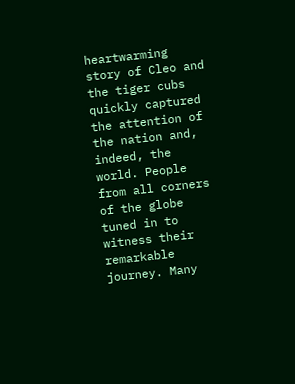heartwarming story of Cleo and the tiger cubs quickly captured the attention of the nation and, indeed, the world. People from all corners of the globe tuned in to witness their remarkable journey. Many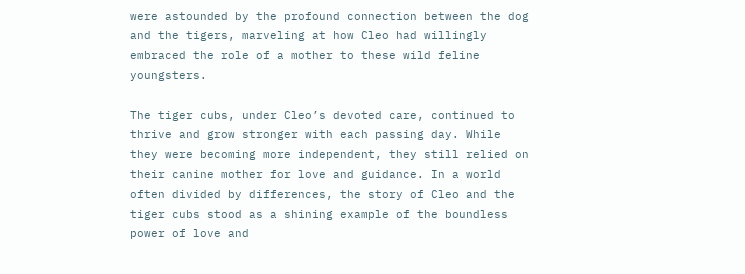were astounded by the profound connection between the dog and the tigers, marveling at how Cleo had willingly embraced the role of a mother to these wild feline youngsters.

The tiger cubs, under Cleo’s devoted care, continued to thrive and grow stronger with each passing day. While they were becoming more independent, they still relied on their canine mother for love and guidance. In a world often divided by differences, the story of Cleo and the tiger cubs stood as a shining example of the boundless power of love and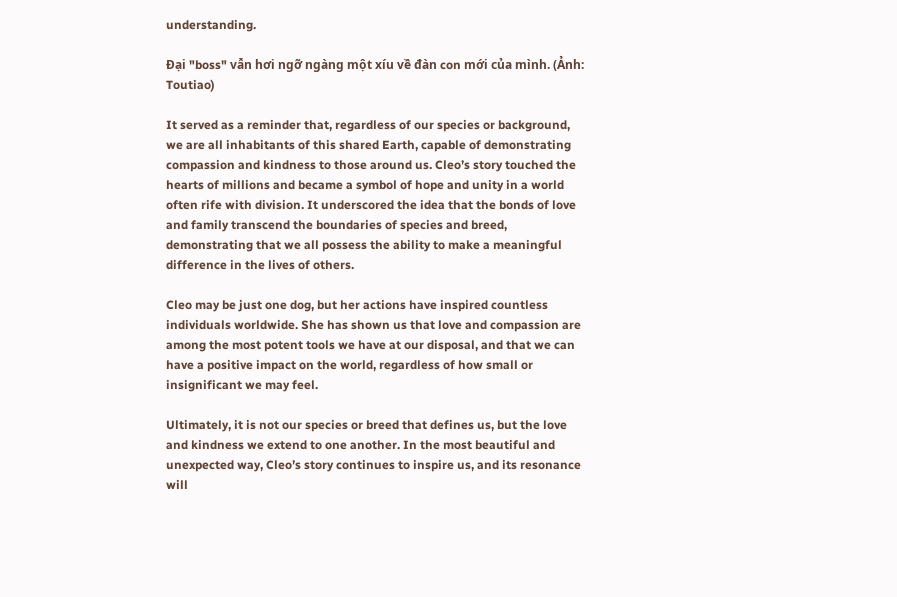understanding.

Đại "boss" vẫn hơi ngỡ ngàng một xíu về đàn con mới của mình. (Ảnh: Toutiao)

It served as a reminder that, regardless of our species or background, we are all inhabitants of this shared Earth, capable of demonstrating compassion and kindness to those around us. Cleo’s story touched the hearts of millions and became a symbol of hope and unity in a world often rife with division. It underscored the idea that the bonds of love and family transcend the boundaries of species and breed, demonstrating that we all possess the ability to make a meaningful difference in the lives of others.

Cleo may be just one dog, but her actions have inspired countless individuals worldwide. She has shown us that love and compassion are among the most potent tools we have at our disposal, and that we can have a positive impact on the world, regardless of how small or insignificant we may feel.

Ultimately, it is not our species or breed that defines us, but the love and kindness we extend to one another. In the most beautiful and unexpected way, Cleo’s story continues to inspire us, and its resonance will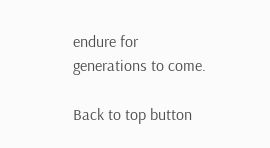endure for generations to come.

Back to top button